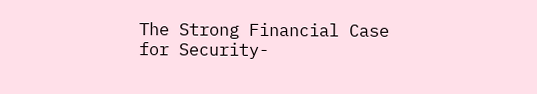The Strong Financial Case for Security-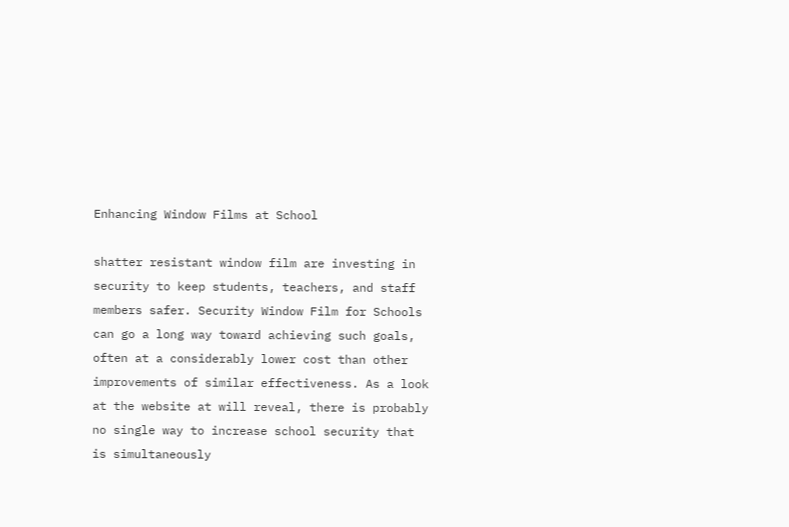Enhancing Window Films at School

shatter resistant window film are investing in security to keep students, teachers, and staff members safer. Security Window Film for Schools can go a long way toward achieving such goals, often at a considerably lower cost than other improvements of similar effectiveness. As a look at the website at will reveal, there is probably no single way to increase school security that is simultaneously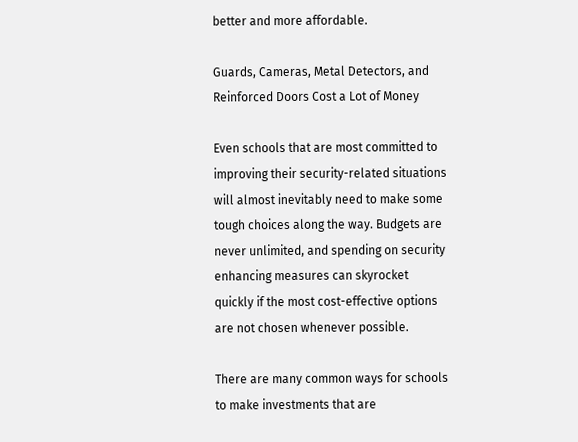better and more affordable.

Guards, Cameras, Metal Detectors, and Reinforced Doors Cost a Lot of Money

Even schools that are most committed to improving their security-related situations will almost inevitably need to make some tough choices along the way. Budgets are never unlimited, and spending on security enhancing measures can skyrocket quickly if the most cost-effective options are not chosen whenever possible.

There are many common ways for schools to make investments that are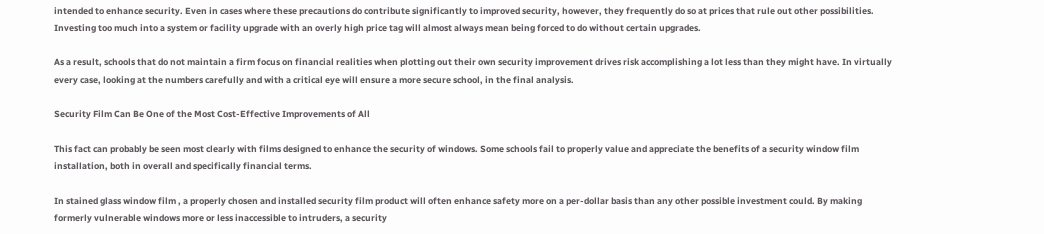intended to enhance security. Even in cases where these precautions do contribute significantly to improved security, however, they frequently do so at prices that rule out other possibilities. Investing too much into a system or facility upgrade with an overly high price tag will almost always mean being forced to do without certain upgrades.

As a result, schools that do not maintain a firm focus on financial realities when plotting out their own security improvement drives risk accomplishing a lot less than they might have. In virtually every case, looking at the numbers carefully and with a critical eye will ensure a more secure school, in the final analysis.

Security Film Can Be One of the Most Cost-Effective Improvements of All

This fact can probably be seen most clearly with films designed to enhance the security of windows. Some schools fail to properly value and appreciate the benefits of a security window film installation, both in overall and specifically financial terms.

In stained glass window film , a properly chosen and installed security film product will often enhance safety more on a per-dollar basis than any other possible investment could. By making formerly vulnerable windows more or less inaccessible to intruders, a security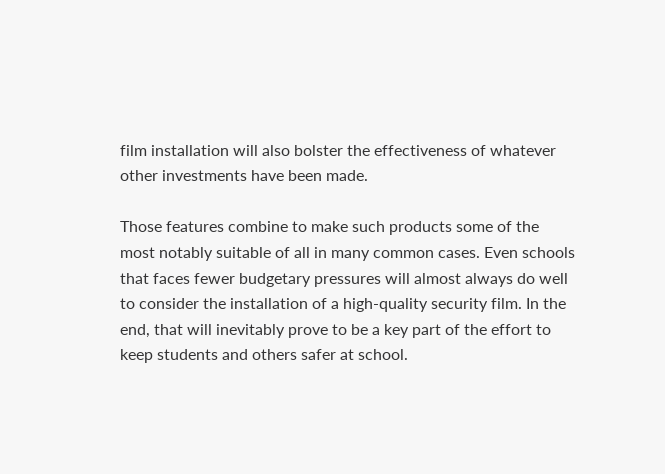film installation will also bolster the effectiveness of whatever other investments have been made.

Those features combine to make such products some of the most notably suitable of all in many common cases. Even schools that faces fewer budgetary pressures will almost always do well to consider the installation of a high-quality security film. In the end, that will inevitably prove to be a key part of the effort to keep students and others safer at school.